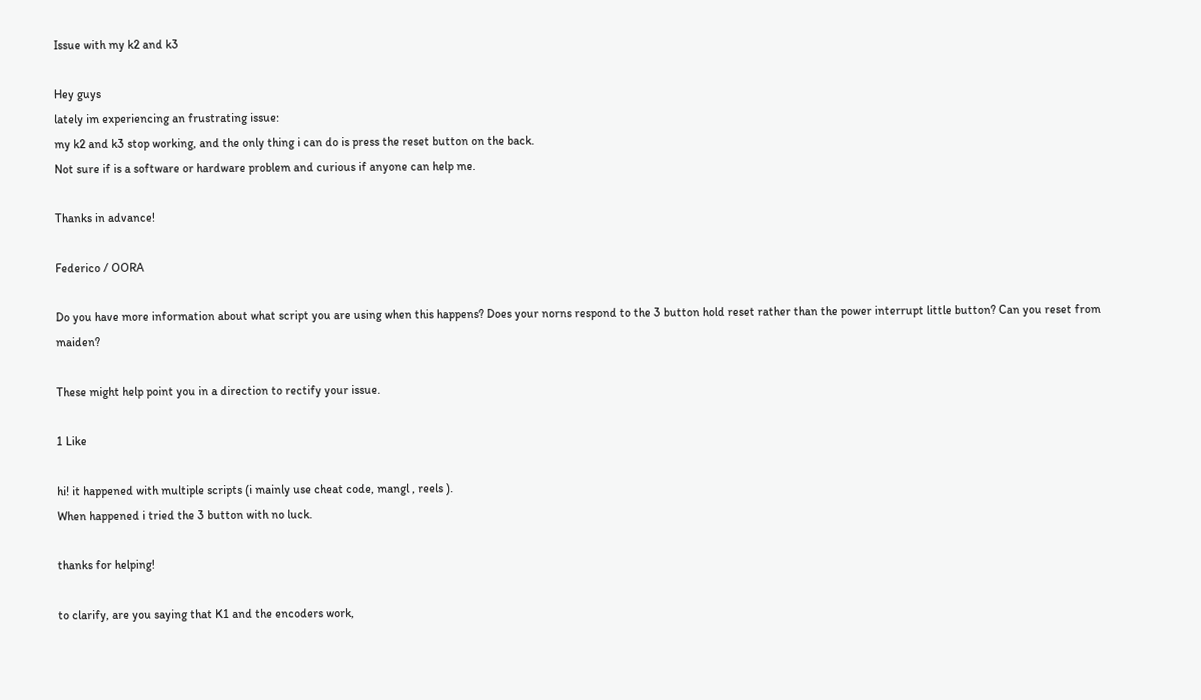Issue with my k2 and k3

Hey guys
lately im experiencing an frustrating issue:
my k2 and k3 stop working, and the only thing i can do is press the reset button on the back.
Not sure if is a software or hardware problem and curious if anyone can help me.

Thanks in advance!

Federico / OORA

Do you have more information about what script you are using when this happens? Does your norns respond to the 3 button hold reset rather than the power interrupt little button? Can you reset from maiden?

These might help point you in a direction to rectify your issue.

1 Like

hi! it happened with multiple scripts (i mainly use cheat code, mangl , reels ).
When happened i tried the 3 button with no luck.

thanks for helping!

to clarify, are you saying that K1 and the encoders work,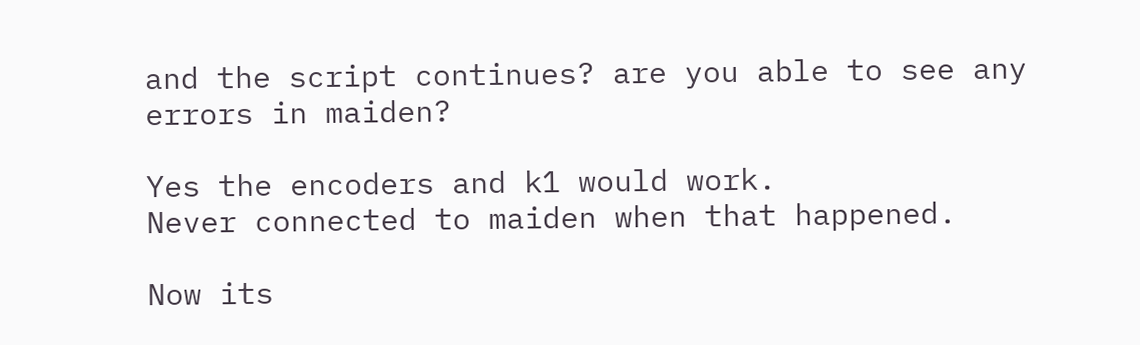and the script continues? are you able to see any errors in maiden?

Yes the encoders and k1 would work.
Never connected to maiden when that happened.

Now its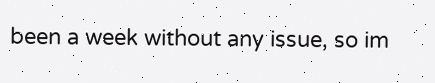been a week without any issue, so im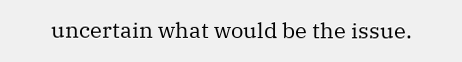uncertain what would be the issue.